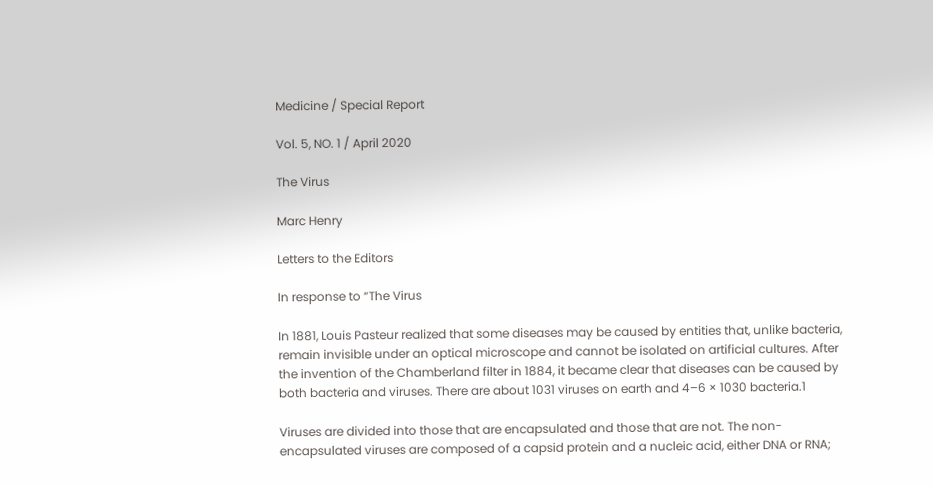Medicine / Special Report

Vol. 5, NO. 1 / April 2020

The Virus

Marc Henry

Letters to the Editors

In response to “The Virus

In 1881, Louis Pasteur realized that some diseases may be caused by entities that, unlike bacteria, remain invisible under an optical microscope and cannot be isolated on artificial cultures. After the invention of the Chamberland filter in 1884, it became clear that diseases can be caused by both bacteria and viruses. There are about 1031 viruses on earth and 4–6 × 1030 bacteria.1

Viruses are divided into those that are encapsulated and those that are not. The non-encapsulated viruses are composed of a capsid protein and a nucleic acid, either DNA or RNA;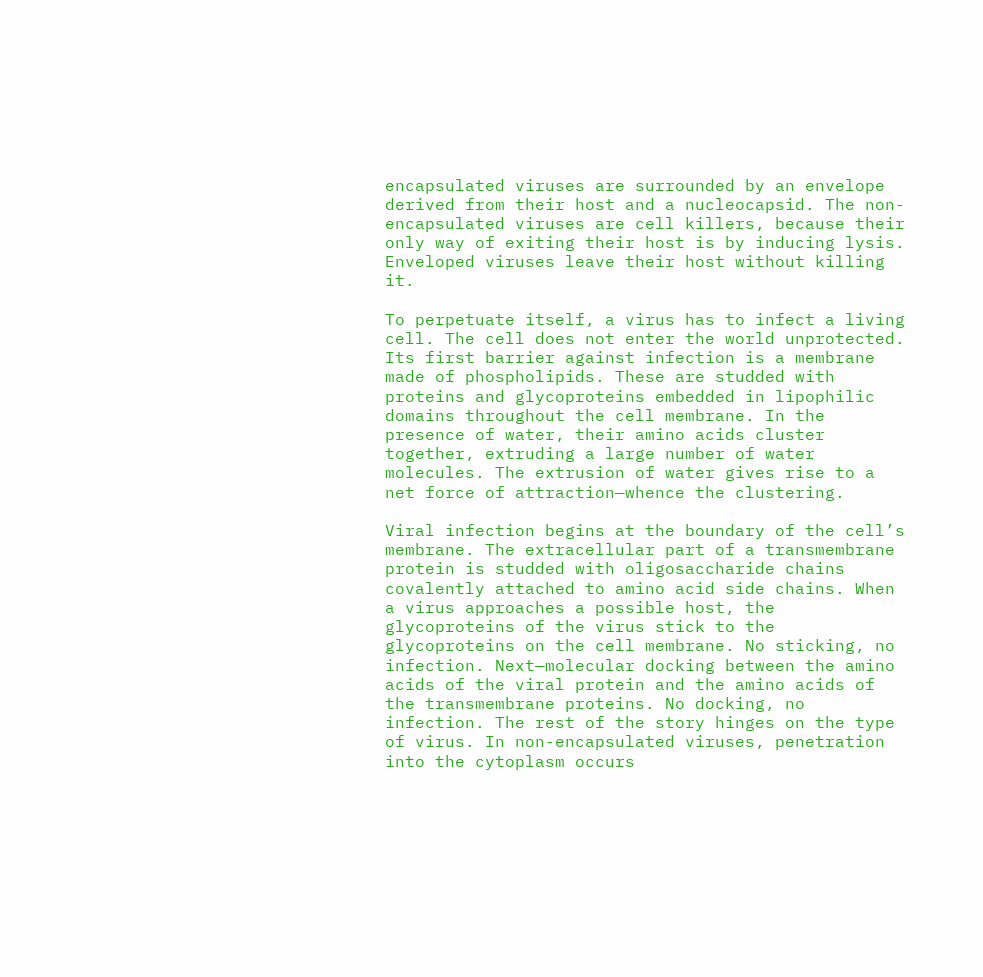encapsulated viruses are surrounded by an envelope derived from their host and a nucleocapsid. The non-encapsulated viruses are cell killers, because their only way of exiting their host is by inducing lysis. Enveloped viruses leave their host without killing it.

To perpetuate itself, a virus has to infect a living cell. The cell does not enter the world unprotected. Its first barrier against infection is a membrane made of phospholipids. These are studded with proteins and glycoproteins embedded in lipophilic domains throughout the cell membrane. In the presence of water, their amino acids cluster together, extruding a large number of water molecules. The extrusion of water gives rise to a net force of attraction—whence the clustering.

Viral infection begins at the boundary of the cell’s membrane. The extracellular part of a transmembrane protein is studded with oligosaccharide chains covalently attached to amino acid side chains. When a virus approaches a possible host, the glycoproteins of the virus stick to the glycoproteins on the cell membrane. No sticking, no infection. Next—molecular docking between the amino acids of the viral protein and the amino acids of the transmembrane proteins. No docking, no infection. The rest of the story hinges on the type of virus. In non-encapsulated viruses, penetration into the cytoplasm occurs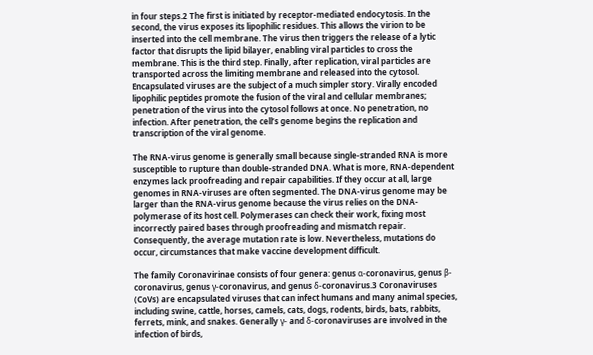in four steps.2 The first is initiated by receptor-mediated endocytosis. In the second, the virus exposes its lipophilic residues. This allows the virion to be inserted into the cell membrane. The virus then triggers the release of a lytic factor that disrupts the lipid bilayer, enabling viral particles to cross the membrane. This is the third step. Finally, after replication, viral particles are transported across the limiting membrane and released into the cytosol. Encapsulated viruses are the subject of a much simpler story. Virally encoded lipophilic peptides promote the fusion of the viral and cellular membranes; penetration of the virus into the cytosol follows at once. No penetration, no infection. After penetration, the cell’s genome begins the replication and transcription of the viral genome.

The RNA-virus genome is generally small because single-stranded RNA is more susceptible to rupture than double-stranded DNA. What is more, RNA-dependent enzymes lack proofreading and repair capabilities. If they occur at all, large genomes in RNA-viruses are often segmented. The DNA-virus genome may be larger than the RNA-virus genome because the virus relies on the DNA-polymerase of its host cell. Polymerases can check their work, fixing most incorrectly paired bases through proofreading and mismatch repair. Consequently, the average mutation rate is low. Nevertheless, mutations do occur, circumstances that make vaccine development difficult.

The family Coronavirinae consists of four genera: genus α-coronavirus, genus β-coronavirus, genus γ-coronavirus, and genus δ-coronavirus.3 Coronaviruses (CoVs) are encapsulated viruses that can infect humans and many animal species, including swine, cattle, horses, camels, cats, dogs, rodents, birds, bats, rabbits, ferrets, mink, and snakes. Generally γ- and δ-coronaviruses are involved in the infection of birds,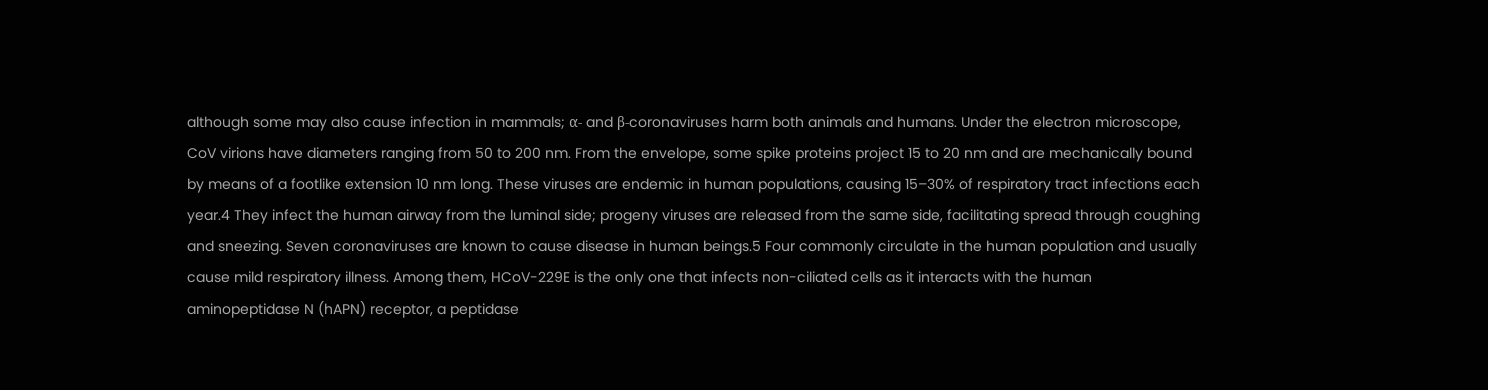although some may also cause infection in mammals; α- and β-coronaviruses harm both animals and humans. Under the electron microscope, CoV virions have diameters ranging from 50 to 200 nm. From the envelope, some spike proteins project 15 to 20 nm and are mechanically bound by means of a footlike extension 10 nm long. These viruses are endemic in human populations, causing 15–30% of respiratory tract infections each year.4 They infect the human airway from the luminal side; progeny viruses are released from the same side, facilitating spread through coughing and sneezing. Seven coronaviruses are known to cause disease in human beings.5 Four commonly circulate in the human population and usually cause mild respiratory illness. Among them, HCoV-229E is the only one that infects non-ciliated cells as it interacts with the human aminopeptidase N (hAPN) receptor, a peptidase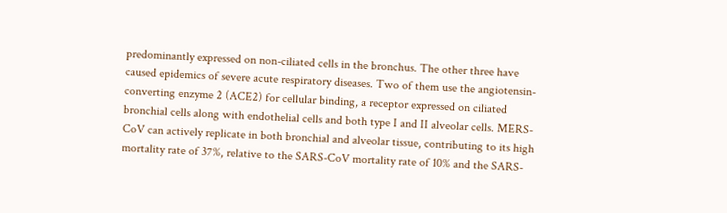predominantly expressed on non-ciliated cells in the bronchus. The other three have caused epidemics of severe acute respiratory diseases. Two of them use the angiotensin-converting enzyme 2 (ACE2) for cellular binding, a receptor expressed on ciliated bronchial cells along with endothelial cells and both type I and II alveolar cells. MERS-CoV can actively replicate in both bronchial and alveolar tissue, contributing to its high mortality rate of 37%, relative to the SARS-CoV mortality rate of 10% and the SARS-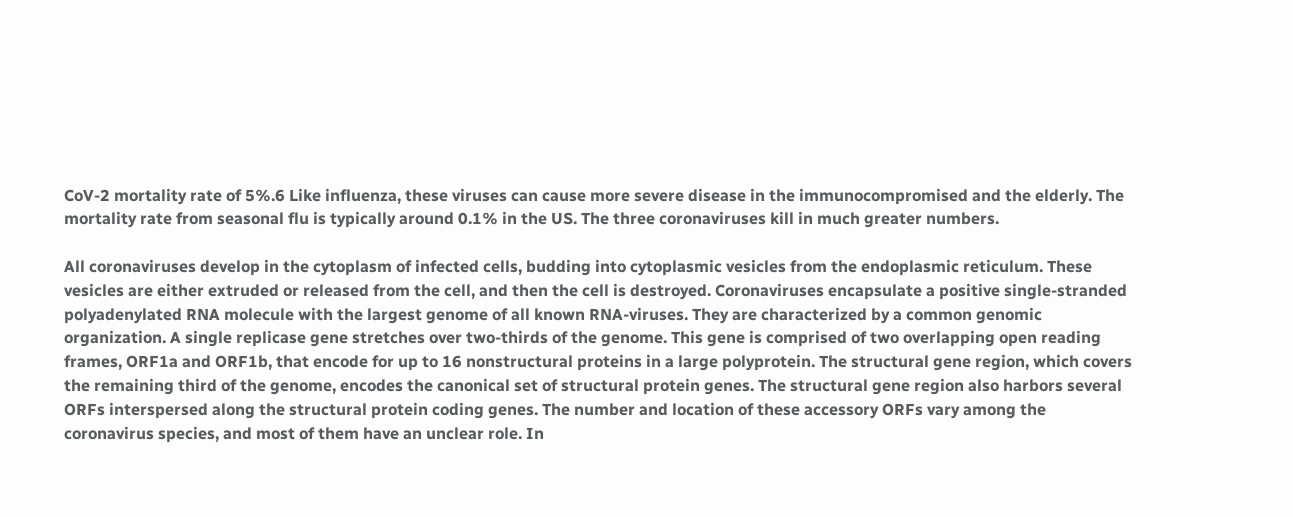CoV-2 mortality rate of 5%.6 Like influenza, these viruses can cause more severe disease in the immunocompromised and the elderly. The mortality rate from seasonal flu is typically around 0.1% in the US. The three coronaviruses kill in much greater numbers.

All coronaviruses develop in the cytoplasm of infected cells, budding into cytoplasmic vesicles from the endoplasmic reticulum. These vesicles are either extruded or released from the cell, and then the cell is destroyed. Coronaviruses encapsulate a positive single-stranded polyadenylated RNA molecule with the largest genome of all known RNA-viruses. They are characterized by a common genomic organization. A single replicase gene stretches over two-thirds of the genome. This gene is comprised of two overlapping open reading frames, ORF1a and ORF1b, that encode for up to 16 nonstructural proteins in a large polyprotein. The structural gene region, which covers the remaining third of the genome, encodes the canonical set of structural protein genes. The structural gene region also harbors several ORFs interspersed along the structural protein coding genes. The number and location of these accessory ORFs vary among the coronavirus species, and most of them have an unclear role. In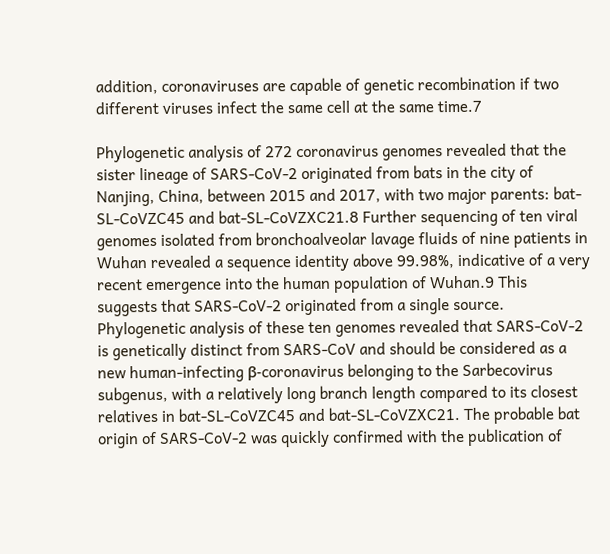addition, coronaviruses are capable of genetic recombination if two different viruses infect the same cell at the same time.7

Phylogenetic analysis of 272 coronavirus genomes revealed that the sister lineage of SARS-CoV-2 originated from bats in the city of Nanjing, China, between 2015 and 2017, with two major parents: bat-SL-CoVZC45 and bat-SL-CoVZXC21.8 Further sequencing of ten viral genomes isolated from bronchoalveolar lavage fluids of nine patients in Wuhan revealed a sequence identity above 99.98%, indicative of a very recent emergence into the human population of Wuhan.9 This suggests that SARS-CoV-2 originated from a single source. Phylogenetic analysis of these ten genomes revealed that SARS-CoV-2 is genetically distinct from SARS-CoV and should be considered as a new human-infecting β-coronavirus belonging to the Sarbecovirus subgenus, with a relatively long branch length compared to its closest relatives in bat-SL-CoVZC45 and bat-SL-CoVZXC21. The probable bat origin of SARS-CoV-2 was quickly confirmed with the publication of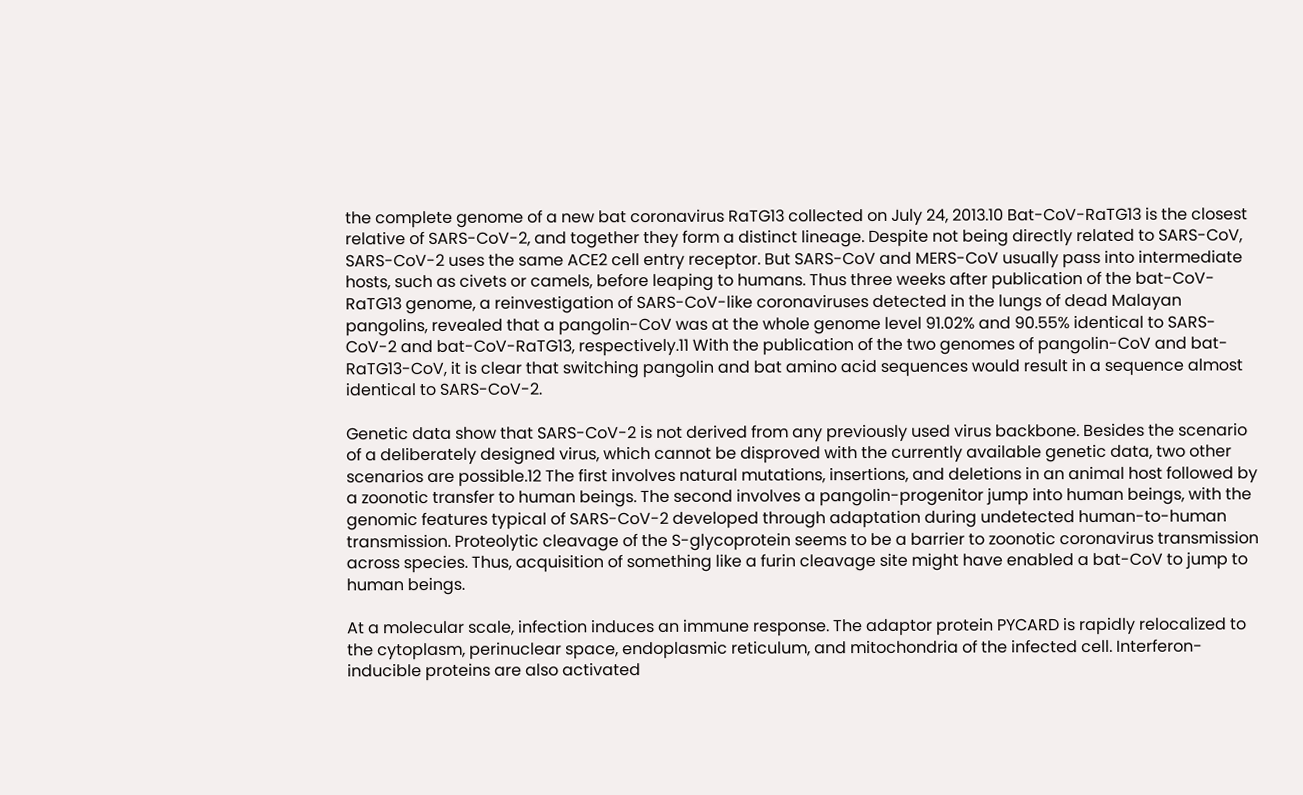the complete genome of a new bat coronavirus RaTG13 collected on July 24, 2013.10 Bat-CoV-RaTG13 is the closest relative of SARS-CoV-2, and together they form a distinct lineage. Despite not being directly related to SARS-CoV, SARS-CoV-2 uses the same ACE2 cell entry receptor. But SARS-CoV and MERS-CoV usually pass into intermediate hosts, such as civets or camels, before leaping to humans. Thus three weeks after publication of the bat-CoV-RaTG13 genome, a reinvestigation of SARS-CoV-like coronaviruses detected in the lungs of dead Malayan pangolins, revealed that a pangolin-CoV was at the whole genome level 91.02% and 90.55% identical to SARS-CoV-2 and bat-CoV-RaTG13, respectively.11 With the publication of the two genomes of pangolin-CoV and bat-RaTG13-CoV, it is clear that switching pangolin and bat amino acid sequences would result in a sequence almost identical to SARS-CoV-2.

Genetic data show that SARS-CoV-2 is not derived from any previously used virus backbone. Besides the scenario of a deliberately designed virus, which cannot be disproved with the currently available genetic data, two other scenarios are possible.12 The first involves natural mutations, insertions, and deletions in an animal host followed by a zoonotic transfer to human beings. The second involves a pangolin-progenitor jump into human beings, with the genomic features typical of SARS-CoV-2 developed through adaptation during undetected human-to-human transmission. Proteolytic cleavage of the S-glycoprotein seems to be a barrier to zoonotic coronavirus transmission across species. Thus, acquisition of something like a furin cleavage site might have enabled a bat-CoV to jump to human beings.

At a molecular scale, infection induces an immune response. The adaptor protein PYCARD is rapidly relocalized to the cytoplasm, perinuclear space, endoplasmic reticulum, and mitochondria of the infected cell. Interferon-inducible proteins are also activated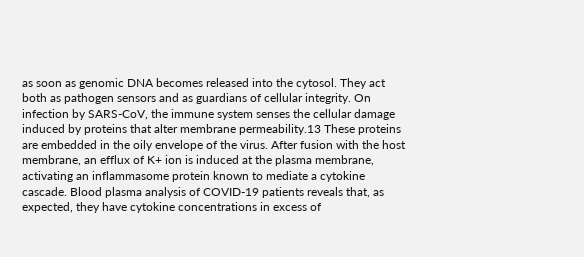as soon as genomic DNA becomes released into the cytosol. They act both as pathogen sensors and as guardians of cellular integrity. On infection by SARS-CoV, the immune system senses the cellular damage induced by proteins that alter membrane permeability.13 These proteins are embedded in the oily envelope of the virus. After fusion with the host membrane, an efflux of K+ ion is induced at the plasma membrane, activating an inflammasome protein known to mediate a cytokine cascade. Blood plasma analysis of COVID-19 patients reveals that, as expected, they have cytokine concentrations in excess of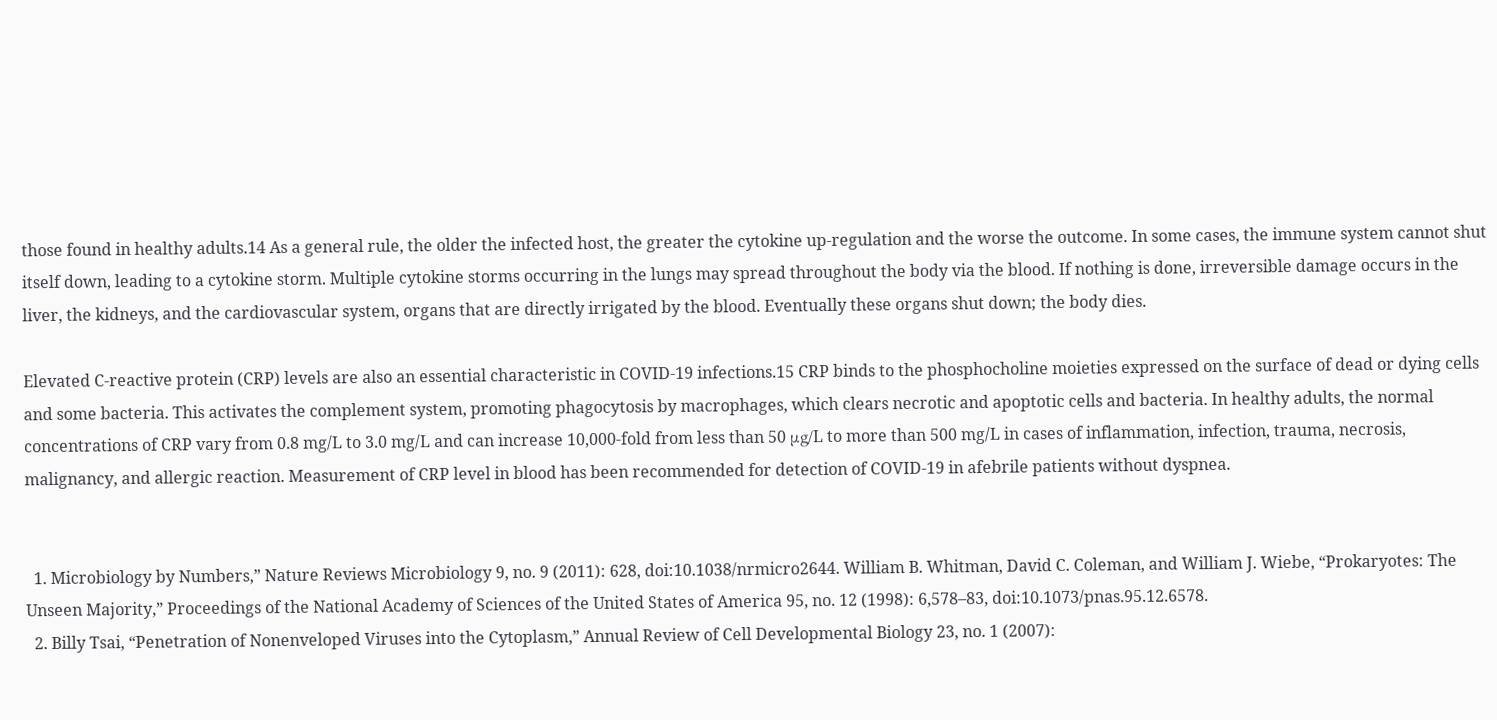those found in healthy adults.14 As a general rule, the older the infected host, the greater the cytokine up-regulation and the worse the outcome. In some cases, the immune system cannot shut itself down, leading to a cytokine storm. Multiple cytokine storms occurring in the lungs may spread throughout the body via the blood. If nothing is done, irreversible damage occurs in the liver, the kidneys, and the cardiovascular system, organs that are directly irrigated by the blood. Eventually these organs shut down; the body dies.

Elevated C-reactive protein (CRP) levels are also an essential characteristic in COVID-19 infections.15 CRP binds to the phosphocholine moieties expressed on the surface of dead or dying cells and some bacteria. This activates the complement system, promoting phagocytosis by macrophages, which clears necrotic and apoptotic cells and bacteria. In healthy adults, the normal concentrations of CRP vary from 0.8 mg/L to 3.0 mg/L and can increase 10,000-fold from less than 50 μg/L to more than 500 mg/L in cases of inflammation, infection, trauma, necrosis, malignancy, and allergic reaction. Measurement of CRP level in blood has been recommended for detection of COVID-19 in afebrile patients without dyspnea.


  1. Microbiology by Numbers,” Nature Reviews Microbiology 9, no. 9 (2011): 628, doi:10.1038/nrmicro2644. William B. Whitman, David C. Coleman, and William J. Wiebe, “Prokaryotes: The Unseen Majority,” Proceedings of the National Academy of Sciences of the United States of America 95, no. 12 (1998): 6,578–83, doi:10.1073/pnas.95.12.6578.
  2. Billy Tsai, “Penetration of Nonenveloped Viruses into the Cytoplasm,” Annual Review of Cell Developmental Biology 23, no. 1 (2007):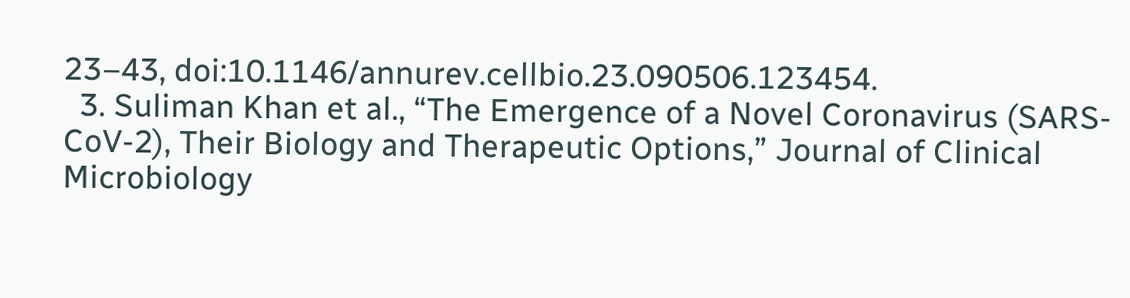23–43, doi:10.1146/annurev.cellbio.23.090506.123454.
  3. Suliman Khan et al., “The Emergence of a Novel Coronavirus (SARS-CoV-2), Their Biology and Therapeutic Options,” Journal of Clinical Microbiology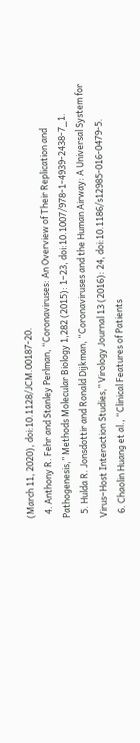(March 11, 2020), doi:10.1128/JCM.00187-20.
  4. Anthony R. Fehr and Stanley Perlman, “Coronaviruses: An Overview of Their Replication and Pathogenesis,” Methods Molecular Biology 1,282 (2015): 1–23, doi:10.1007/978-1-4939-2438-7_1.
  5. Hulda R. Jonsdottir and Ronald Dijkman, “Coronaviruses and the Human Airway: A Universal System for Virus–Host Interaction Studies,” Virology Journal 13 (2016): 24, doi:10.1186/s12985-016-0479-5.
  6. Chaolin Huang et al., “Clinical Features of Patients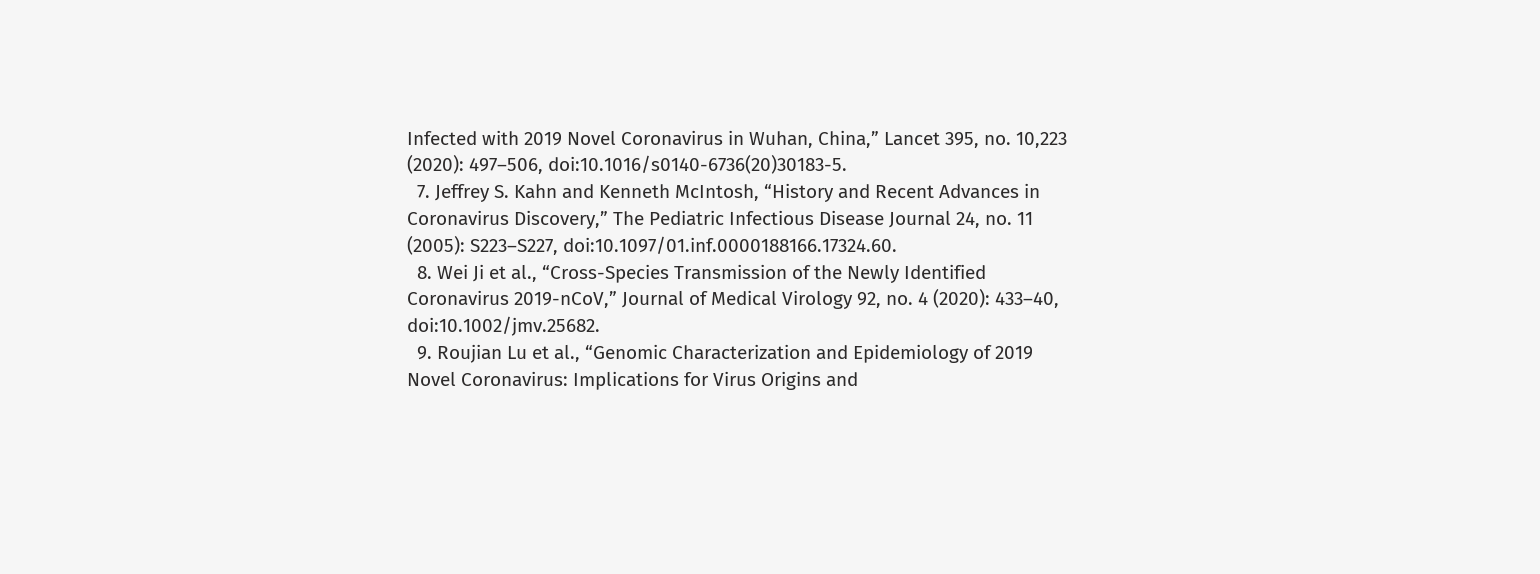Infected with 2019 Novel Coronavirus in Wuhan, China,” Lancet 395, no. 10,223 (2020): 497–506, doi:10.1016/s0140-6736(20)30183-5.
  7. Jeffrey S. Kahn and Kenneth McIntosh, “History and Recent Advances in Coronavirus Discovery,” The Pediatric Infectious Disease Journal 24, no. 11 (2005): S223–S227, doi:10.1097/01.inf.0000188166.17324.60.
  8. Wei Ji et al., “Cross-Species Transmission of the Newly Identified Coronavirus 2019-nCoV,” Journal of Medical Virology 92, no. 4 (2020): 433–40, doi:10.1002/jmv.25682.
  9. Roujian Lu et al., “Genomic Characterization and Epidemiology of 2019 Novel Coronavirus: Implications for Virus Origins and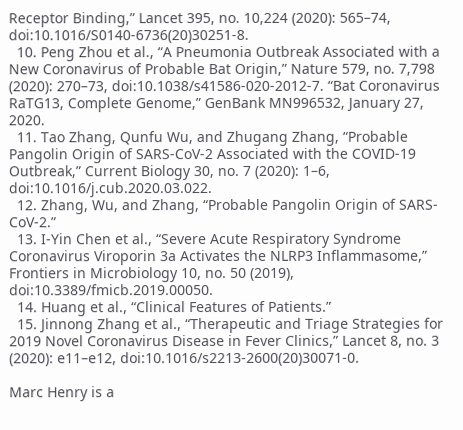Receptor Binding,” Lancet 395, no. 10,224 (2020): 565–74, doi:10.1016/S0140-6736(20)30251-8.
  10. Peng Zhou et al., “A Pneumonia Outbreak Associated with a New Coronavirus of Probable Bat Origin,” Nature 579, no. 7,798 (2020): 270–73, doi:10.1038/s41586-020-2012-7. “Bat Coronavirus RaTG13, Complete Genome,” GenBank MN996532, January 27, 2020.
  11. Tao Zhang, Qunfu Wu, and Zhugang Zhang, “Probable Pangolin Origin of SARS-CoV-2 Associated with the COVID-19 Outbreak,” Current Biology 30, no. 7 (2020): 1–6, doi:10.1016/j.cub.2020.03.022.
  12. Zhang, Wu, and Zhang, “Probable Pangolin Origin of SARS-CoV-2.”
  13. I-Yin Chen et al., “Severe Acute Respiratory Syndrome Coronavirus Viroporin 3a Activates the NLRP3 Inflammasome,” Frontiers in Microbiology 10, no. 50 (2019), doi:10.3389/fmicb.2019.00050.
  14. Huang et al., “Clinical Features of Patients.”
  15. Jinnong Zhang et al., “Therapeutic and Triage Strategies for 2019 Novel Coronavirus Disease in Fever Clinics,” Lancet 8, no. 3 (2020): e11–e12, doi:10.1016/s2213-2600(20)30071-0.

Marc Henry is a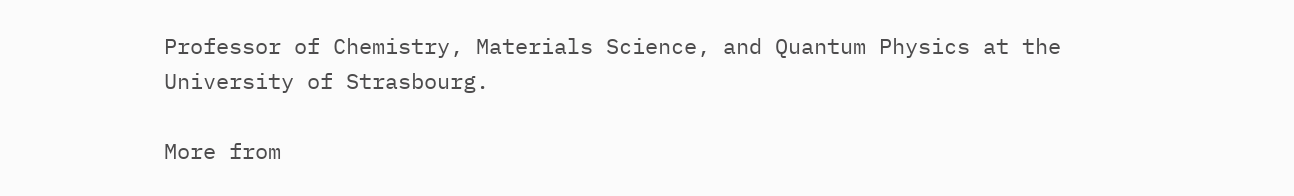Professor of Chemistry, Materials Science, and Quantum Physics at the University of Strasbourg.

More from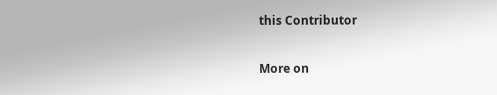this Contributor

More on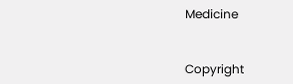Medicine


Copyright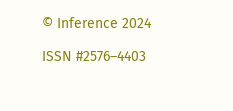© Inference 2024

ISSN #2576–4403